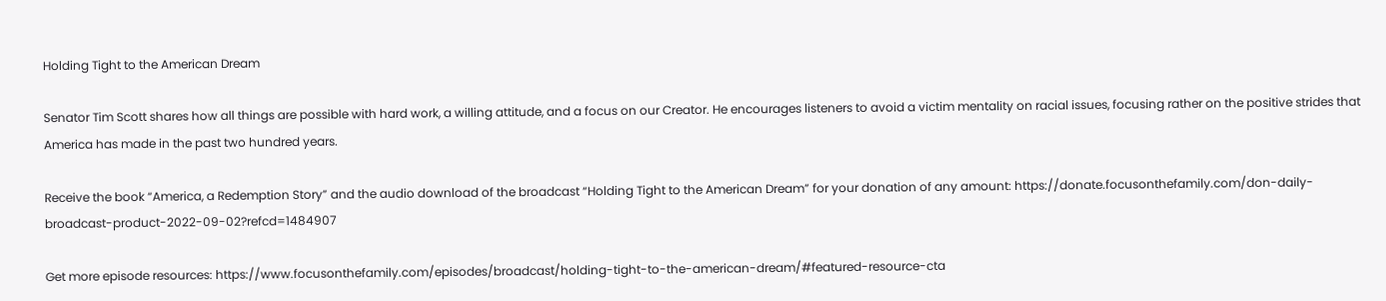Holding Tight to the American Dream

Senator Tim Scott shares how all things are possible with hard work, a willing attitude, and a focus on our Creator. He encourages listeners to avoid a victim mentality on racial issues, focusing rather on the positive strides that America has made in the past two hundred years.

Receive the book “America, a Redemption Story” and the audio download of the broadcast “Holding Tight to the American Dream” for your donation of any amount: https://donate.focusonthefamily.com/don-daily-broadcast-product-2022-09-02?refcd=1484907

Get more episode resources: https://www.focusonthefamily.com/episodes/broadcast/holding-tight-to-the-american-dream/#featured-resource-cta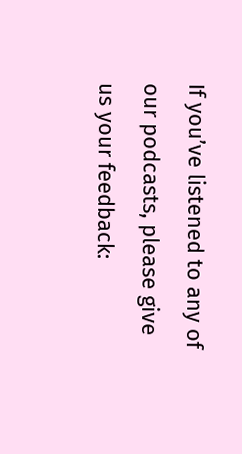If you’ve listened to any of our podcasts, please give us your feedback: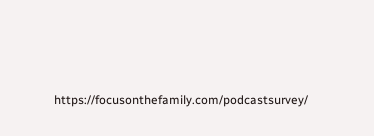https://focusonthefamily.com/podcastsurvey/